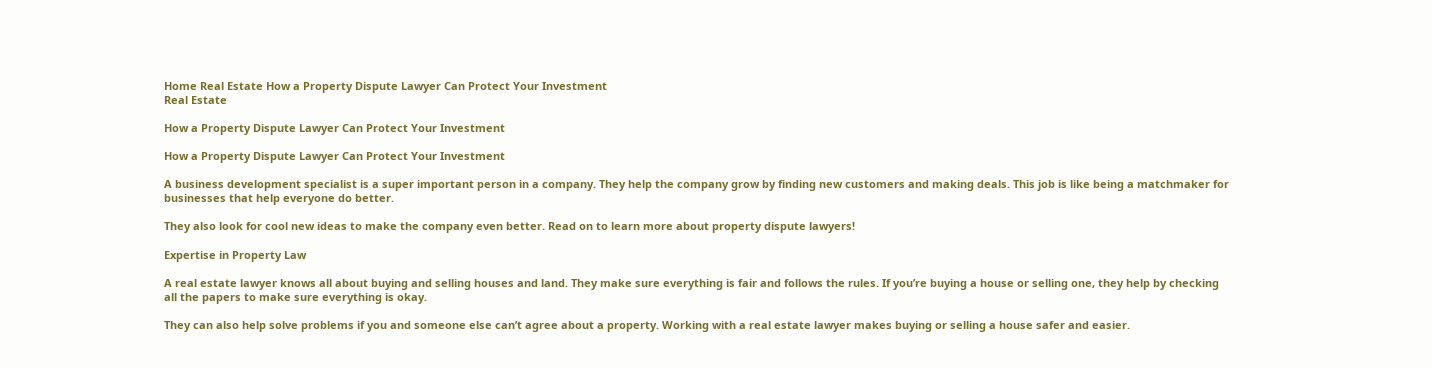Home Real Estate How a Property Dispute Lawyer Can Protect Your Investment
Real Estate

How a Property Dispute Lawyer Can Protect Your Investment

How a Property Dispute Lawyer Can Protect Your Investment

A business development specialist is a super important person in a company. They help the company grow by finding new customers and making deals. This job is like being a matchmaker for businesses that help everyone do better.

They also look for cool new ideas to make the company even better. Read on to learn more about property dispute lawyers!

Expertise in Property Law

A real estate lawyer knows all about buying and selling houses and land. They make sure everything is fair and follows the rules. If you’re buying a house or selling one, they help by checking all the papers to make sure everything is okay.

They can also help solve problems if you and someone else can’t agree about a property. Working with a real estate lawyer makes buying or selling a house safer and easier.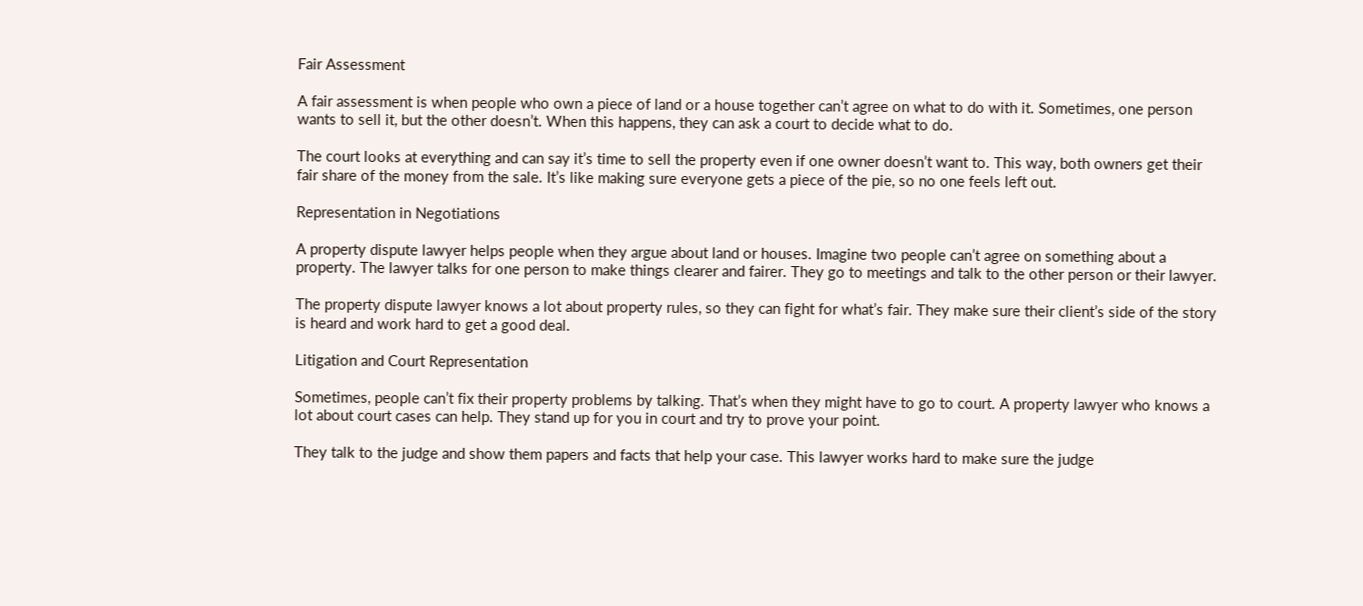Fair Assessment

A fair assessment is when people who own a piece of land or a house together can’t agree on what to do with it. Sometimes, one person wants to sell it, but the other doesn’t. When this happens, they can ask a court to decide what to do.

The court looks at everything and can say it’s time to sell the property even if one owner doesn’t want to. This way, both owners get their fair share of the money from the sale. It’s like making sure everyone gets a piece of the pie, so no one feels left out.

Representation in Negotiations

A property dispute lawyer helps people when they argue about land or houses. Imagine two people can’t agree on something about a property. The lawyer talks for one person to make things clearer and fairer. They go to meetings and talk to the other person or their lawyer.

The property dispute lawyer knows a lot about property rules, so they can fight for what’s fair. They make sure their client’s side of the story is heard and work hard to get a good deal.

Litigation and Court Representation

Sometimes, people can’t fix their property problems by talking. That’s when they might have to go to court. A property lawyer who knows a lot about court cases can help. They stand up for you in court and try to prove your point.

They talk to the judge and show them papers and facts that help your case. This lawyer works hard to make sure the judge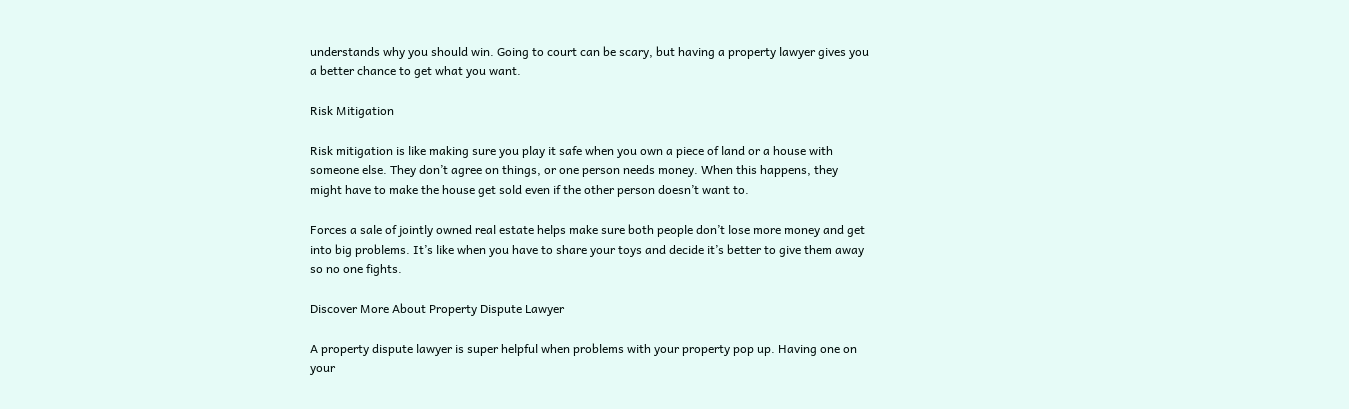understands why you should win. Going to court can be scary, but having a property lawyer gives you a better chance to get what you want.

Risk Mitigation

Risk mitigation is like making sure you play it safe when you own a piece of land or a house with someone else. They don’t agree on things, or one person needs money. When this happens, they might have to make the house get sold even if the other person doesn’t want to.

Forces a sale of jointly owned real estate helps make sure both people don’t lose more money and get into big problems. It’s like when you have to share your toys and decide it’s better to give them away so no one fights.

Discover More About Property Dispute Lawyer

A property dispute lawyer is super helpful when problems with your property pop up. Having one on your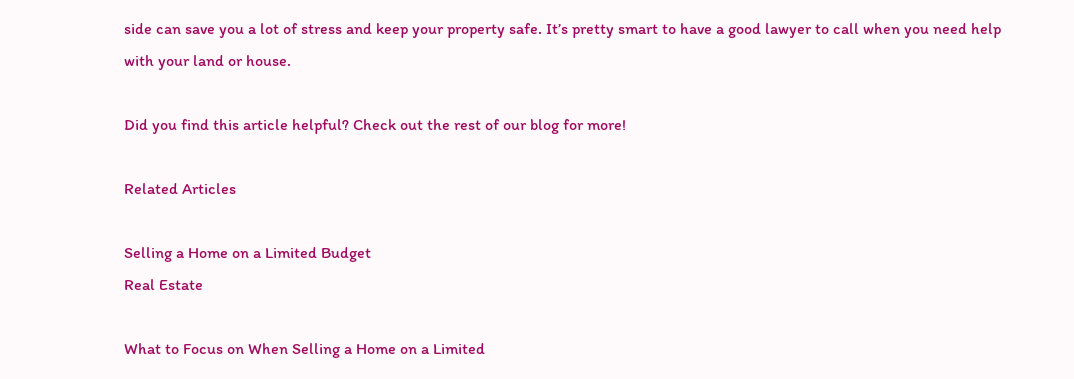side can save you a lot of stress and keep your property safe. It’s pretty smart to have a good lawyer to call when you need help with your land or house.

Did you find this article helpful? Check out the rest of our blog for more!

Related Articles

Selling a Home on a Limited Budget
Real Estate

What to Focus on When Selling a Home on a Limited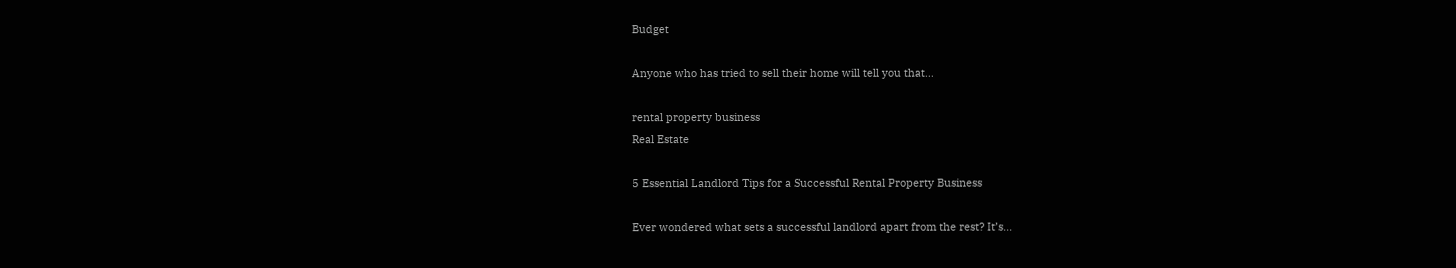Budget

Anyone who has tried to sell their home will tell you that...

rental property business
Real Estate

5 Essential Landlord Tips for a Successful Rental Property Business

Ever wondered what sets a successful landlord apart from the rest? It’s...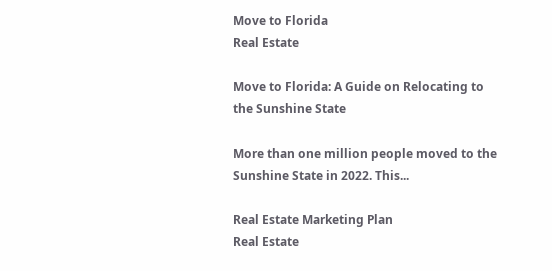Move to Florida
Real Estate

Move to Florida: A Guide on Relocating to the Sunshine State

More than one million people moved to the Sunshine State in 2022. This...

Real Estate Marketing Plan
Real Estate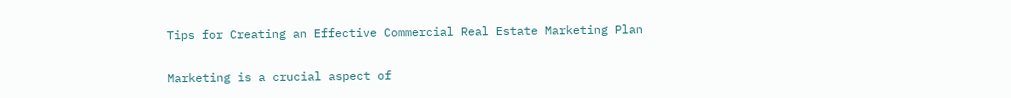Tips for Creating an Effective Commercial Real Estate Marketing Plan

Marketing is a crucial aspect of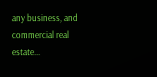any business, and commercial real estate...